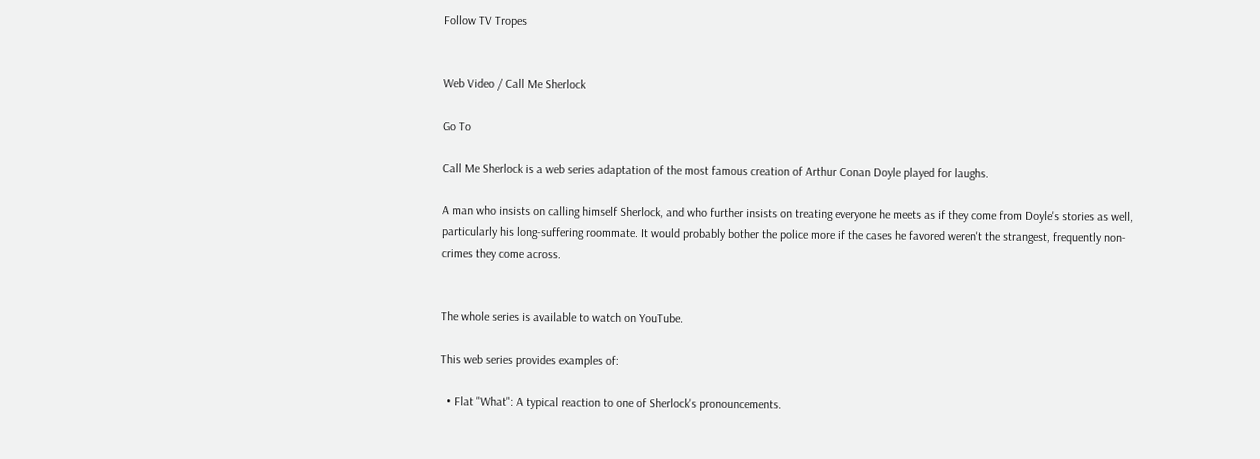Follow TV Tropes


Web Video / Call Me Sherlock

Go To

Call Me Sherlock is a web series adaptation of the most famous creation of Arthur Conan Doyle played for laughs.

A man who insists on calling himself Sherlock, and who further insists on treating everyone he meets as if they come from Doyle's stories as well, particularly his long-suffering roommate. It would probably bother the police more if the cases he favored weren't the strangest, frequently non-crimes they come across.


The whole series is available to watch on YouTube.

This web series provides examples of:

  • Flat "What": A typical reaction to one of Sherlock's pronouncements.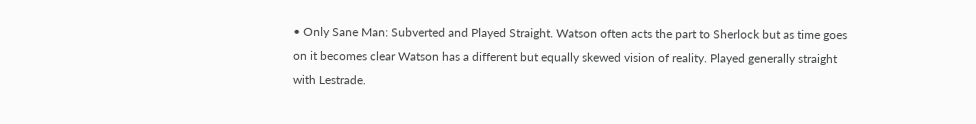• Only Sane Man: Subverted and Played Straight. Watson often acts the part to Sherlock but as time goes on it becomes clear Watson has a different but equally skewed vision of reality. Played generally straight with Lestrade.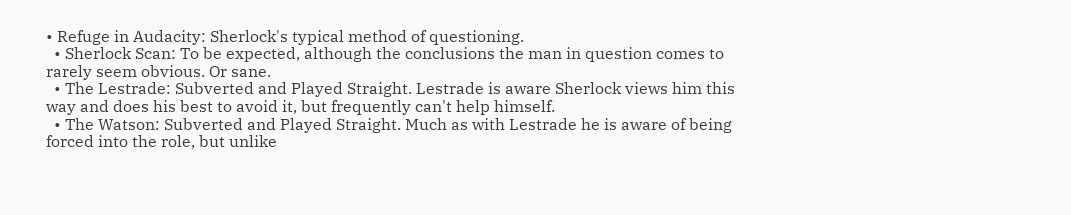• Refuge in Audacity: Sherlock's typical method of questioning.
  • Sherlock Scan: To be expected, although the conclusions the man in question comes to rarely seem obvious. Or sane.
  • The Lestrade: Subverted and Played Straight. Lestrade is aware Sherlock views him this way and does his best to avoid it, but frequently can't help himself.
  • The Watson: Subverted and Played Straight. Much as with Lestrade he is aware of being forced into the role, but unlike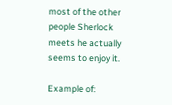most of the other people Sherlock meets he actually seems to enjoy it.

Example of: